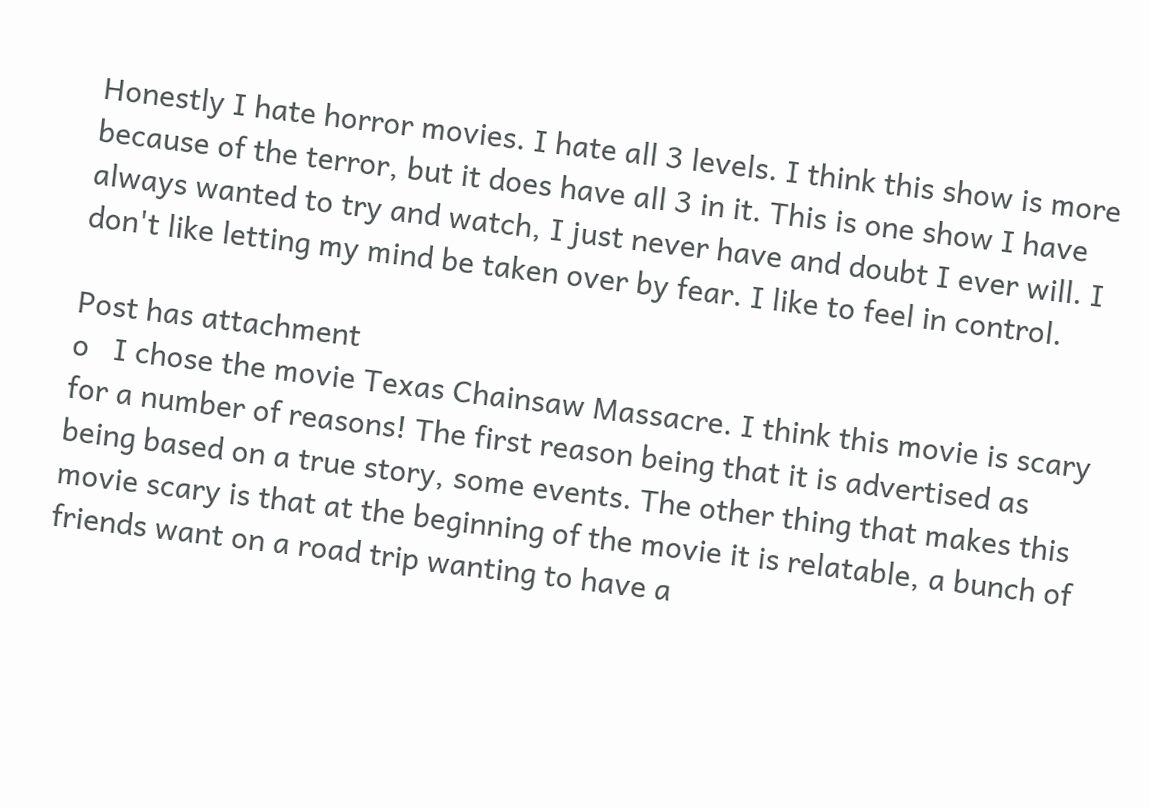Honestly I hate horror movies. I hate all 3 levels. I think this show is more because of the terror, but it does have all 3 in it. This is one show I have always wanted to try and watch, I just never have and doubt I ever will. I don't like letting my mind be taken over by fear. I like to feel in control.

Post has attachment
o   I chose the movie Texas Chainsaw Massacre. I think this movie is scary for a number of reasons! The first reason being that it is advertised as being based on a true story, some events. The other thing that makes this movie scary is that at the beginning of the movie it is relatable, a bunch of friends want on a road trip wanting to have a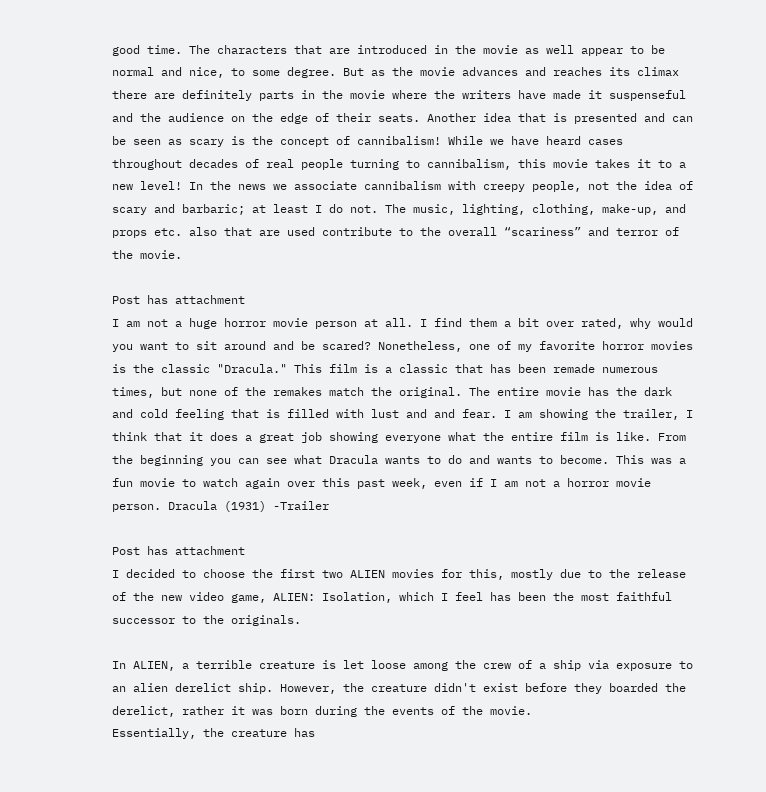good time. The characters that are introduced in the movie as well appear to be normal and nice, to some degree. But as the movie advances and reaches its climax there are definitely parts in the movie where the writers have made it suspenseful and the audience on the edge of their seats. Another idea that is presented and can be seen as scary is the concept of cannibalism! While we have heard cases throughout decades of real people turning to cannibalism, this movie takes it to a new level! In the news we associate cannibalism with creepy people, not the idea of scary and barbaric; at least I do not. The music, lighting, clothing, make-up, and props etc. also that are used contribute to the overall “scariness” and terror of the movie.

Post has attachment
I am not a huge horror movie person at all. I find them a bit over rated, why would you want to sit around and be scared? Nonetheless, one of my favorite horror movies is the classic "Dracula." This film is a classic that has been remade numerous times, but none of the remakes match the original. The entire movie has the dark and cold feeling that is filled with lust and and fear. I am showing the trailer, I think that it does a great job showing everyone what the entire film is like. From the beginning you can see what Dracula wants to do and wants to become. This was a fun movie to watch again over this past week, even if I am not a horror movie person. Dracula (1931) -Trailer

Post has attachment
I decided to choose the first two ALIEN movies for this, mostly due to the release of the new video game, ALIEN: Isolation, which I feel has been the most faithful successor to the originals.

In ALIEN, a terrible creature is let loose among the crew of a ship via exposure to an alien derelict ship. However, the creature didn't exist before they boarded the derelict, rather it was born during the events of the movie.
Essentially, the creature has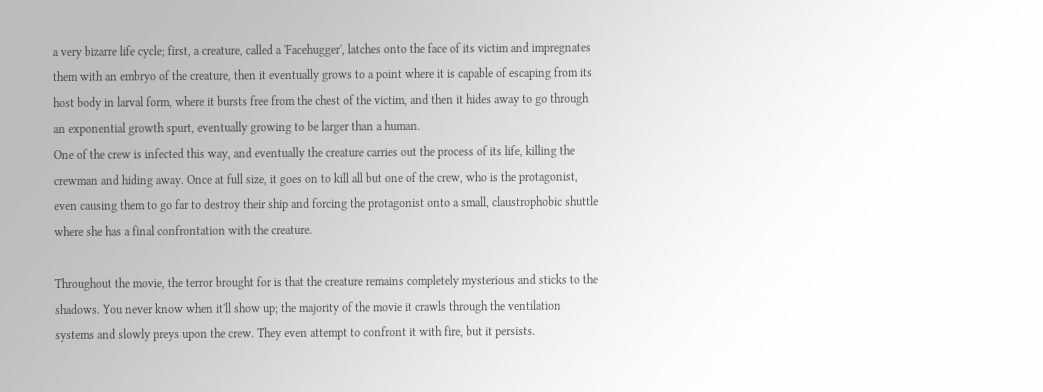a very bizarre life cycle; first, a creature, called a 'Facehugger', latches onto the face of its victim and impregnates them with an embryo of the creature, then it eventually grows to a point where it is capable of escaping from its host body in larval form, where it bursts free from the chest of the victim, and then it hides away to go through an exponential growth spurt, eventually growing to be larger than a human.
One of the crew is infected this way, and eventually the creature carries out the process of its life, killing the crewman and hiding away. Once at full size, it goes on to kill all but one of the crew, who is the protagonist, even causing them to go far to destroy their ship and forcing the protagonist onto a small, claustrophobic shuttle where she has a final confrontation with the creature.

Throughout the movie, the terror brought for is that the creature remains completely mysterious and sticks to the shadows. You never know when it'll show up; the majority of the movie it crawls through the ventilation systems and slowly preys upon the crew. They even attempt to confront it with fire, but it persists.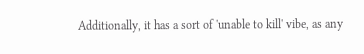Additionally, it has a sort of 'unable to kill' vibe, as any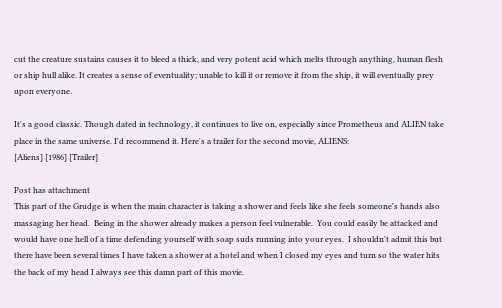cut the creature sustains causes it to bleed a thick, and very potent acid which melts through anything, human flesh or ship hull alike. It creates a sense of eventuality; unable to kill it or remove it from the ship, it will eventually prey upon everyone.

It's a good classic. Though dated in technology, it continues to live on, especially since Prometheus and ALIEN take place in the same universe. I'd recommend it. Here's a trailer for the second movie, ALIENS:
[Aliens] [1986] [Trailer]

Post has attachment
This part of the Grudge is when the main character is taking a shower and feels like she feels someone's hands also massaging her head.  Being in the shower already makes a person feel vulnerable.  You could easily be attacked and would have one hell of a time defending yourself with soap suds running into your eyes.  I shouldn't admit this but there have been several times I have taken a shower at a hotel and when I closed my eyes and turn so the water hits the back of my head I always see this damn part of this movie.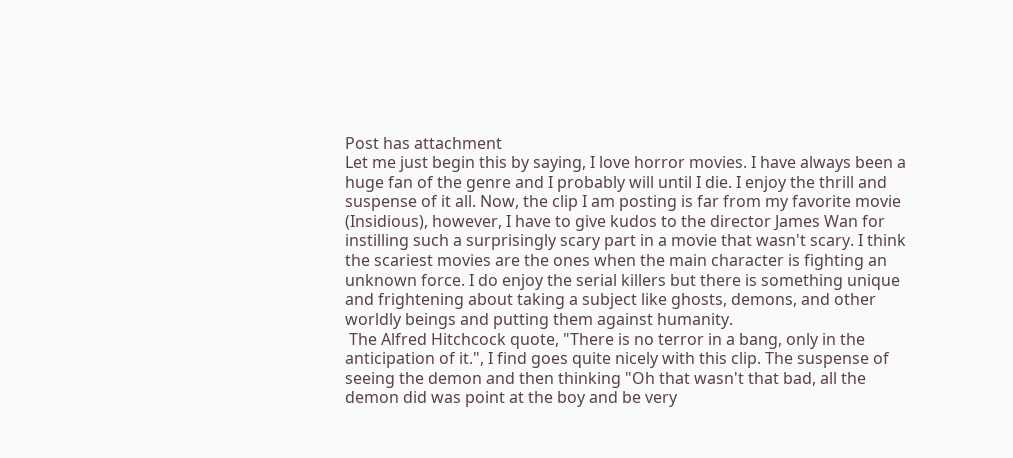Post has attachment
Let me just begin this by saying, I love horror movies. I have always been a huge fan of the genre and I probably will until I die. I enjoy the thrill and suspense of it all. Now, the clip I am posting is far from my favorite movie (Insidious), however, I have to give kudos to the director James Wan for instilling such a surprisingly scary part in a movie that wasn't scary. I think the scariest movies are the ones when the main character is fighting an unknown force. I do enjoy the serial killers but there is something unique and frightening about taking a subject like ghosts, demons, and other worldly beings and putting them against humanity.
 The Alfred Hitchcock quote, "There is no terror in a bang, only in the anticipation of it.", I find goes quite nicely with this clip. The suspense of seeing the demon and then thinking "Oh that wasn't that bad, all the demon did was point at the boy and be very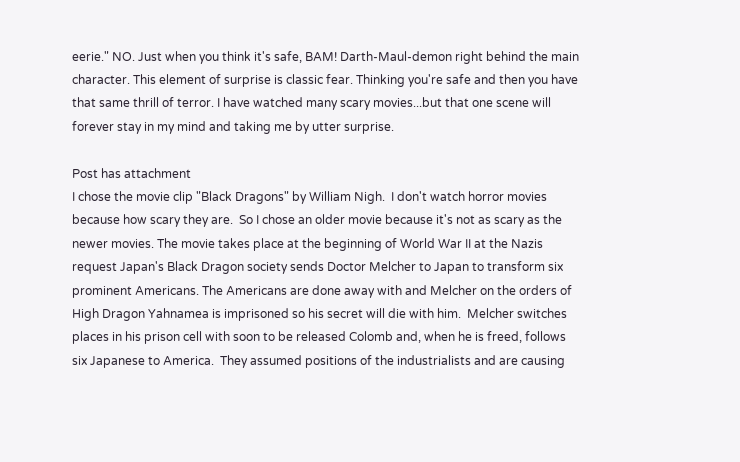eerie." NO. Just when you think it's safe, BAM! Darth-Maul-demon right behind the main character. This element of surprise is classic fear. Thinking you're safe and then you have that same thrill of terror. I have watched many scary movies...but that one scene will forever stay in my mind and taking me by utter surprise.

Post has attachment
I chose the movie clip "Black Dragons" by William Nigh.  I don't watch horror movies because how scary they are.  So I chose an older movie because it's not as scary as the newer movies. The movie takes place at the beginning of World War II at the Nazis request Japan's Black Dragon society sends Doctor Melcher to Japan to transform six prominent Americans. The Americans are done away with and Melcher on the orders of High Dragon Yahnamea is imprisoned so his secret will die with him.  Melcher switches places in his prison cell with soon to be released Colomb and, when he is freed, follows six Japanese to America.  They assumed positions of the industrialists and are causing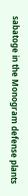sabatoge in the Monogram defense plants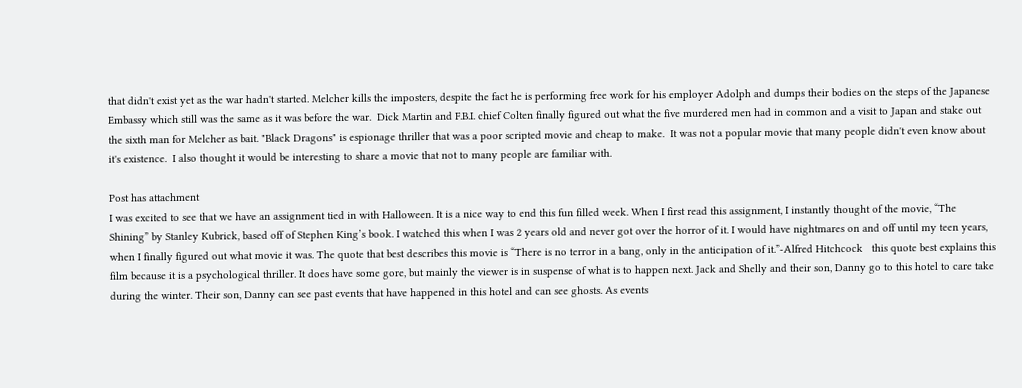that didn't exist yet as the war hadn't started. Melcher kills the imposters, despite the fact he is performing free work for his employer Adolph and dumps their bodies on the steps of the Japanese Embassy which still was the same as it was before the war.  Dick Martin and F.B.I. chief Colten finally figured out what the five murdered men had in common and a visit to Japan and stake out the sixth man for Melcher as bait. "Black Dragons" is espionage thriller that was a poor scripted movie and cheap to make.  It was not a popular movie that many people didn't even know about it's existence.  I also thought it would be interesting to share a movie that not to many people are familiar with.

Post has attachment
I was excited to see that we have an assignment tied in with Halloween. It is a nice way to end this fun filled week. When I first read this assignment, I instantly thought of the movie, “The Shining” by Stanley Kubrick, based off of Stephen King’s book. I watched this when I was 2 years old and never got over the horror of it. I would have nightmares on and off until my teen years, when I finally figured out what movie it was. The quote that best describes this movie is “There is no terror in a bang, only in the anticipation of it.”-Alfred Hitchcock   this quote best explains this film because it is a psychological thriller. It does have some gore, but mainly the viewer is in suspense of what is to happen next. Jack and Shelly and their son, Danny go to this hotel to care take during the winter. Their son, Danny can see past events that have happened in this hotel and can see ghosts. As events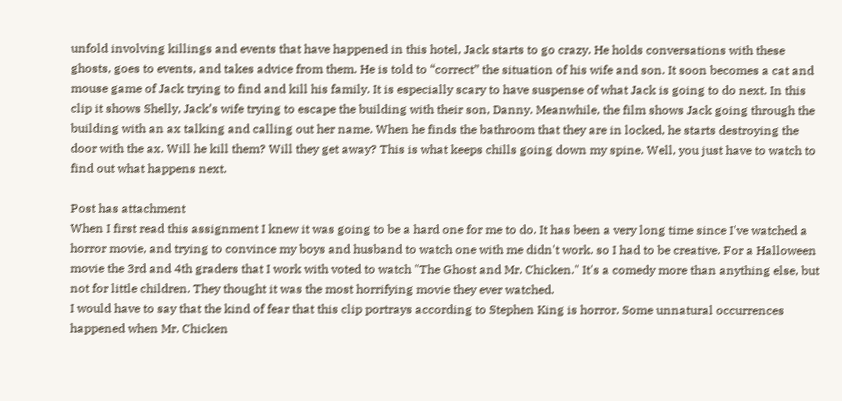unfold involving killings and events that have happened in this hotel, Jack starts to go crazy. He holds conversations with these ghosts, goes to events, and takes advice from them. He is told to “correct” the situation of his wife and son. It soon becomes a cat and mouse game of Jack trying to find and kill his family. It is especially scary to have suspense of what Jack is going to do next. In this clip it shows Shelly, Jack’s wife trying to escape the building with their son, Danny. Meanwhile, the film shows Jack going through the building with an ax talking and calling out her name. When he finds the bathroom that they are in locked, he starts destroying the door with the ax. Will he kill them? Will they get away? This is what keeps chills going down my spine. Well, you just have to watch to find out what happens next.

Post has attachment
When I first read this assignment I knew it was going to be a hard one for me to do. It has been a very long time since I've watched a horror movie, and trying to convince my boys and husband to watch one with me didn't work. so I had to be creative. For a Halloween movie the 3rd and 4th graders that I work with voted to watch "The Ghost and Mr. Chicken." It's a comedy more than anything else, but not for little children. They thought it was the most horrifying movie they ever watched.
I would have to say that the kind of fear that this clip portrays according to Stephen King is horror. Some unnatural occurrences happened when Mr. Chicken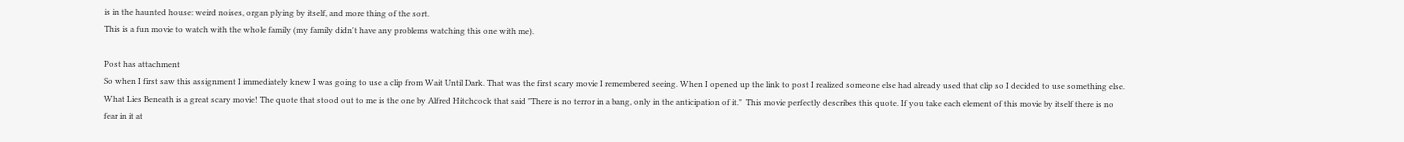is in the haunted house: weird noises, organ plying by itself, and more thing of the sort.
This is a fun movie to watch with the whole family (my family didn't have any problems watching this one with me).

Post has attachment
So when I first saw this assignment I immediately knew I was going to use a clip from Wait Until Dark. That was the first scary movie I remembered seeing. When I opened up the link to post I realized someone else had already used that clip so I decided to use something else. What Lies Beneath is a great scary movie! The quote that stood out to me is the one by Alfred Hitchcock that said "There is no terror in a bang, only in the anticipation of it."  This movie perfectly describes this quote. If you take each element of this movie by itself there is no fear in it at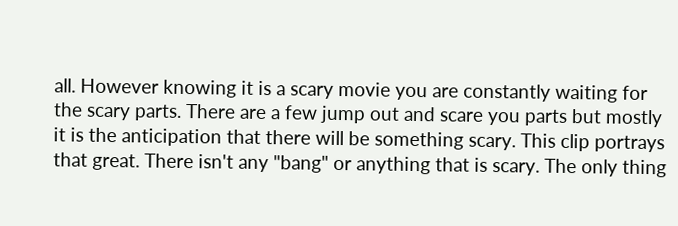all. However knowing it is a scary movie you are constantly waiting for the scary parts. There are a few jump out and scare you parts but mostly it is the anticipation that there will be something scary. This clip portrays that great. There isn't any "bang" or anything that is scary. The only thing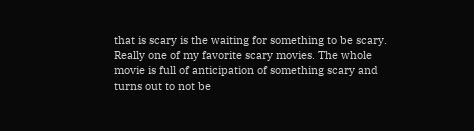that is scary is the waiting for something to be scary. Really one of my favorite scary movies. The whole movie is full of anticipation of something scary and turns out to not be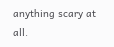anything scary at all.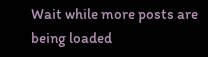Wait while more posts are being loaded